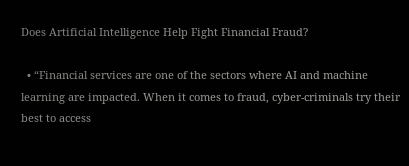Does Artificial Intelligence Help Fight Financial Fraud?

  • “Financial services are one of the sectors where AI and machine learning are impacted. When it comes to fraud, cyber-criminals try their best to access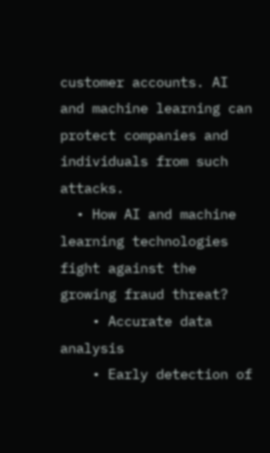customer accounts. AI and machine learning can protect companies and individuals from such attacks.
  • How AI and machine learning technologies fight against the growing fraud threat?
    • Accurate data analysis
    • Early detection of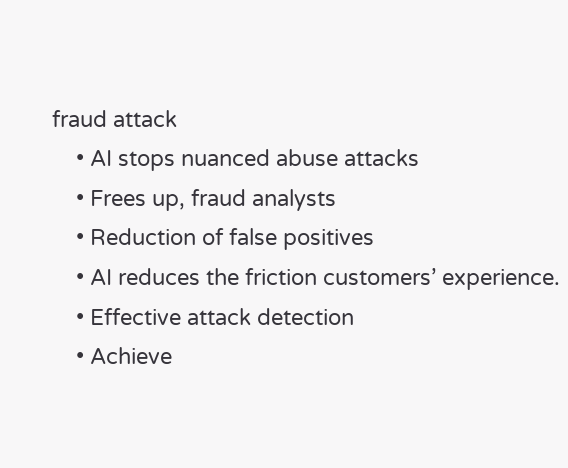fraud attack
    • AI stops nuanced abuse attacks
    • Frees up, fraud analysts
    • Reduction of false positives
    • AI reduces the friction customers’ experience.
    • Effective attack detection
    • Achieve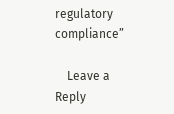regulatory compliance”

    Leave a Reply